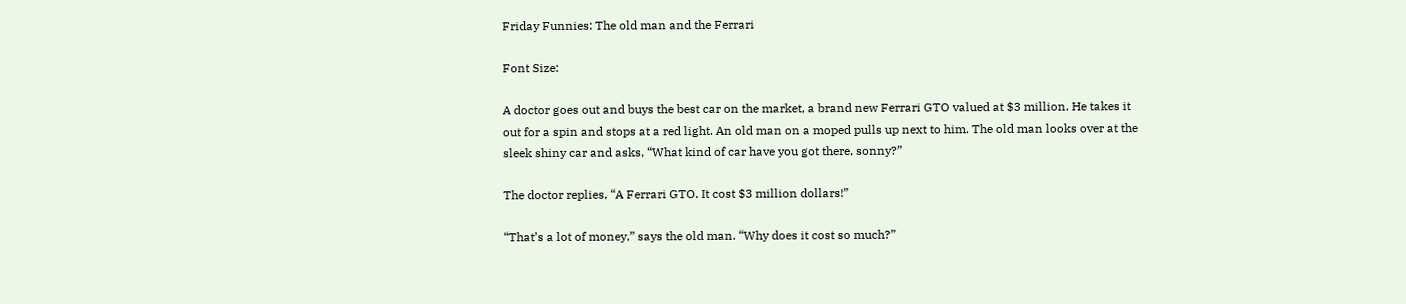Friday Funnies: The old man and the Ferrari

Font Size:

A doctor goes out and buys the best car on the market, a brand new Ferrari GTO valued at $3 million. He takes it out for a spin and stops at a red light. An old man on a moped pulls up next to him. The old man looks over at the sleek shiny car and asks, “What kind of car have you got there, sonny?”

The doctor replies, “A Ferrari GTO. It cost $3 million dollars!”

“That’s a lot of money,” says the old man. “Why does it cost so much?”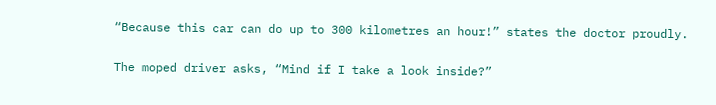“Because this car can do up to 300 kilometres an hour!” states the doctor proudly.

The moped driver asks, “Mind if I take a look inside?”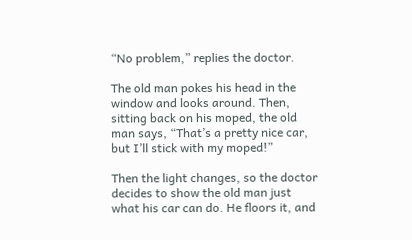“No problem,” replies the doctor.

The old man pokes his head in the window and looks around. Then, sitting back on his moped, the old man says, “That’s a pretty nice car, but I’ll stick with my moped!”

Then the light changes, so the doctor decides to show the old man just what his car can do. He floors it, and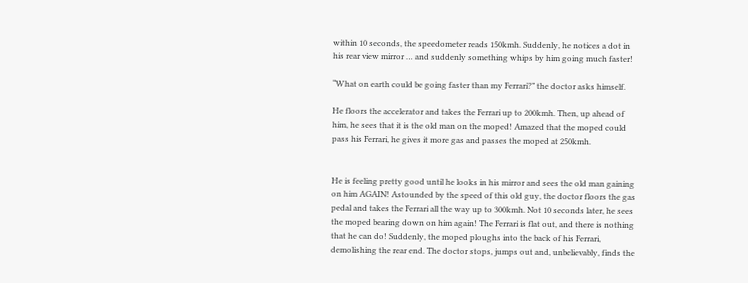within 10 seconds, the speedometer reads 150kmh. Suddenly, he notices a dot in his rear view mirror … and suddenly something whips by him going much faster!

“What on earth could be going faster than my Ferrari?” the doctor asks himself.

He floors the accelerator and takes the Ferrari up to 200kmh. Then, up ahead of him, he sees that it is the old man on the moped! Amazed that the moped could pass his Ferrari, he gives it more gas and passes the moped at 250kmh.


He is feeling pretty good until he looks in his mirror and sees the old man gaining on him AGAIN! Astounded by the speed of this old guy, the doctor floors the gas pedal and takes the Ferrari all the way up to 300kmh. Not 10 seconds later, he sees the moped bearing down on him again! The Ferrari is flat out, and there is nothing that he can do! Suddenly, the moped ploughs into the back of his Ferrari, demolishing the rear end. The doctor stops, jumps out and, unbelievably, finds the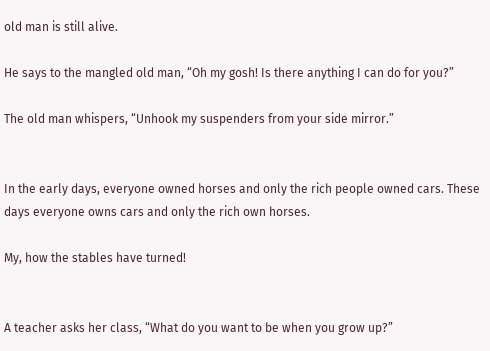old man is still alive.

He says to the mangled old man, “Oh my gosh! Is there anything I can do for you?”

The old man whispers, “Unhook my suspenders from your side mirror.”


In the early days, everyone owned horses and only the rich people owned cars. These days everyone owns cars and only the rich own horses.

My, how the stables have turned!


A teacher asks her class, “What do you want to be when you grow up?”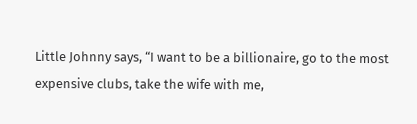Little Johnny says, “I want to be a billionaire, go to the most expensive clubs, take the wife with me,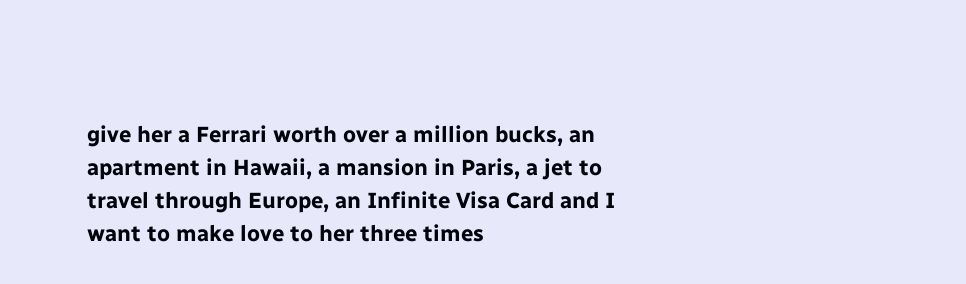give her a Ferrari worth over a million bucks, an apartment in Hawaii, a mansion in Paris, a jet to travel through Europe, an Infinite Visa Card and I want to make love to her three times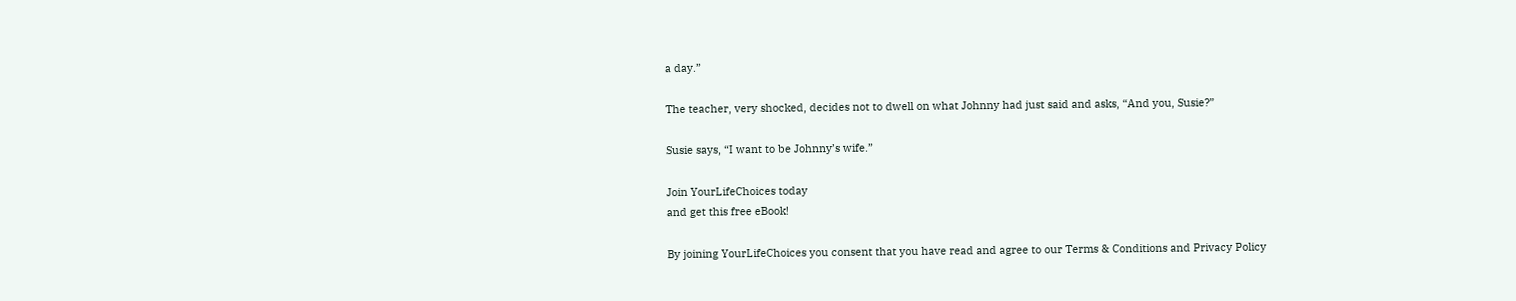a day.”

The teacher, very shocked, decides not to dwell on what Johnny had just said and asks, “And you, Susie?”

Susie says, “I want to be Johnny’s wife.”

Join YourLifeChoices today
and get this free eBook!

By joining YourLifeChoices you consent that you have read and agree to our Terms & Conditions and Privacy Policy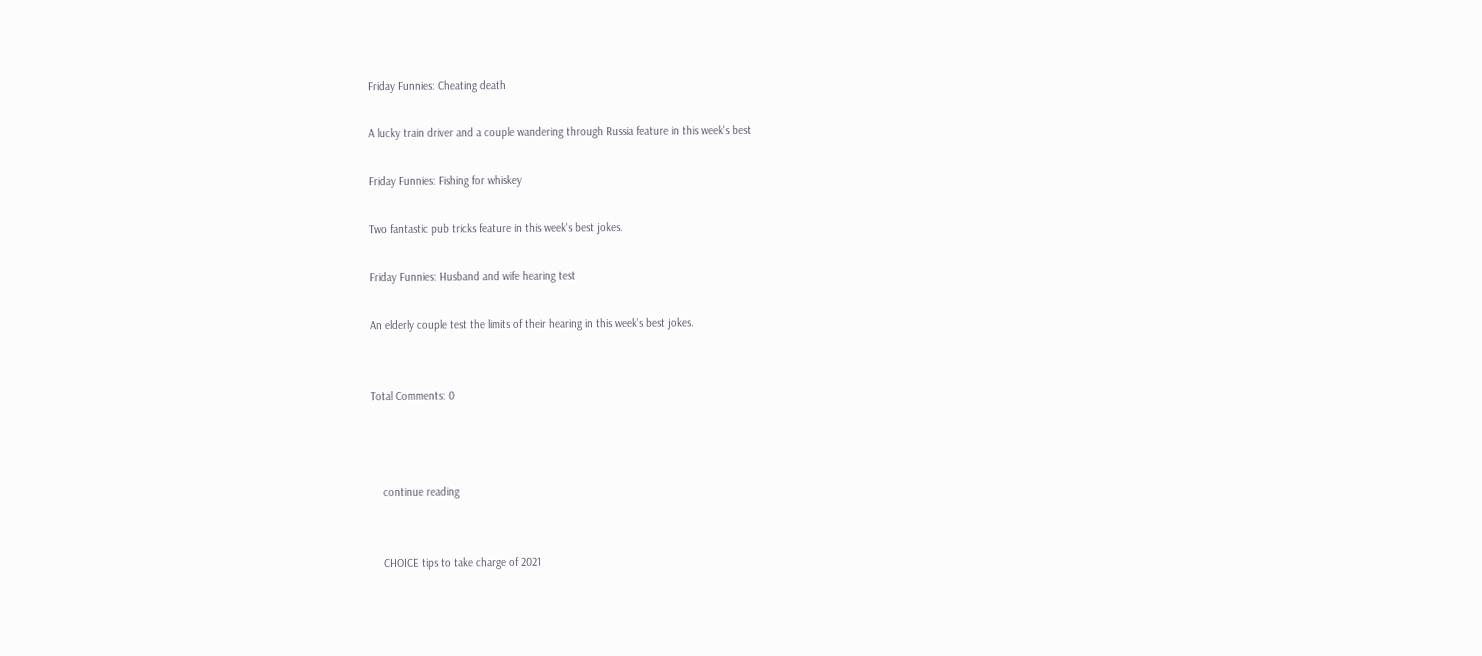Friday Funnies: Cheating death

A lucky train driver and a couple wandering through Russia feature in this week's best

Friday Funnies: Fishing for whiskey

Two fantastic pub tricks feature in this week's best jokes.

Friday Funnies: Husband and wife hearing test

An elderly couple test the limits of their hearing in this week's best jokes.


Total Comments: 0



    continue reading


    CHOICE tips to take charge of 2021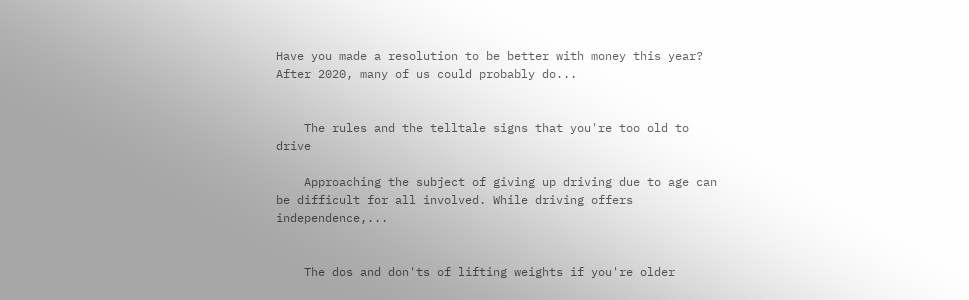Have you made a resolution to be better with money this year? After 2020, many of us could probably do...


    The rules and the telltale signs that you're too old to drive

    Approaching the subject of giving up driving due to age can be difficult for all involved. While driving offers independence,...


    The dos and don'ts of lifting weights if you're older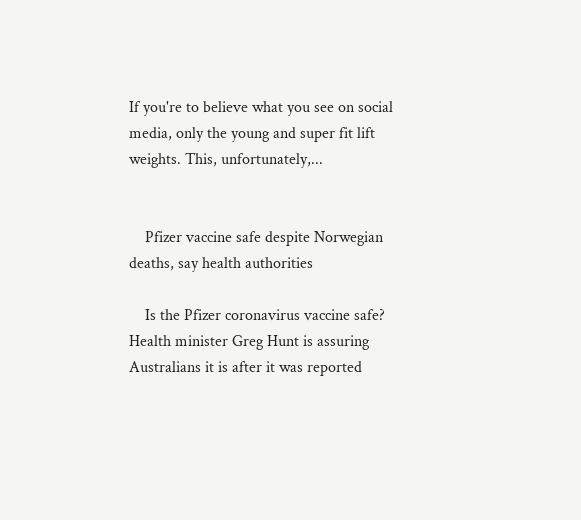If you're to believe what you see on social media, only the young and super fit lift weights. This, unfortunately,...


    Pfizer vaccine safe despite Norwegian deaths, say health authorities

    Is the Pfizer coronavirus vaccine safe? Health minister Greg Hunt is assuring Australians it is after it was reported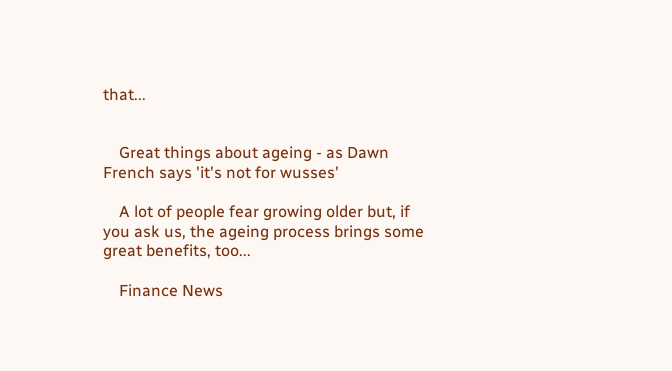that...


    Great things about ageing - as Dawn French says 'it's not for wusses'

    A lot of people fear growing older but, if you ask us, the ageing process brings some great benefits, too...

    Finance News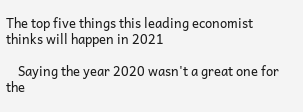The top five things this leading economist thinks will happen in 2021

    Saying the year 2020 wasn't a great one for the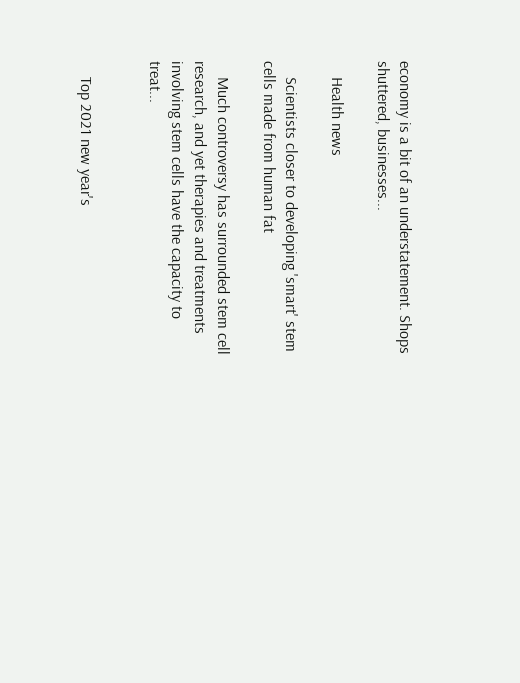economy is a bit of an understatement. Shops shuttered, businesses...

    Health news

    Scientists closer to developing 'smart' stem cells made from human fat

    Much controversy has surrounded stem cell research, and yet therapies and treatments involving stem cells have the capacity to treat...


    Top 2021 new year's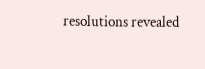resolutions revealed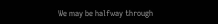We may be halfway through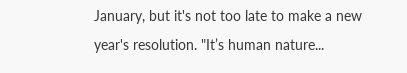January, but it's not too late to make a new year's resolution. "It’s human nature...